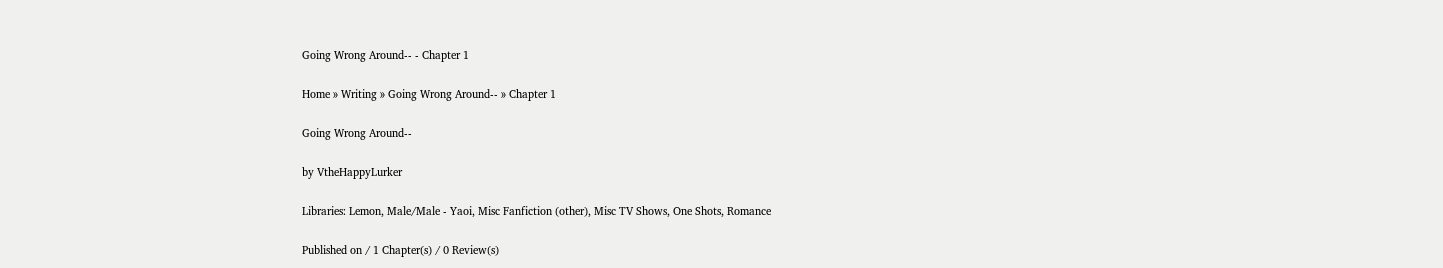Going Wrong Around-- - Chapter 1

Home » Writing » Going Wrong Around-- » Chapter 1

Going Wrong Around--

by VtheHappyLurker

Libraries: Lemon, Male/Male - Yaoi, Misc Fanfiction (other), Misc TV Shows, One Shots, Romance

Published on / 1 Chapter(s) / 0 Review(s)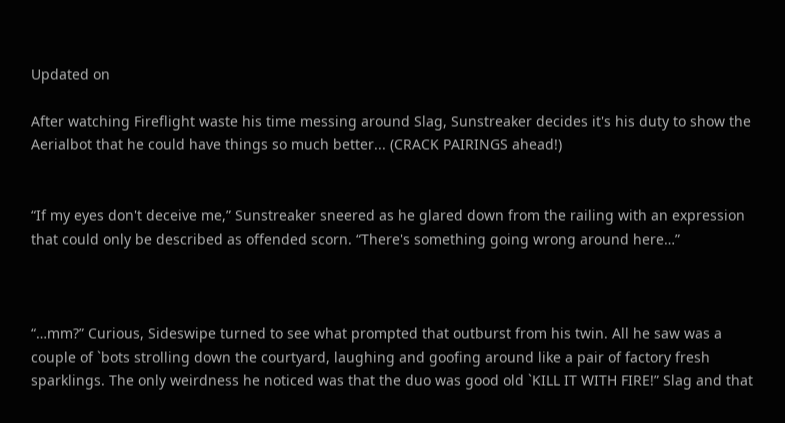Updated on

After watching Fireflight waste his time messing around Slag, Sunstreaker decides it's his duty to show the Aerialbot that he could have things so much better... (CRACK PAIRINGS ahead!)


“If my eyes don't deceive me,” Sunstreaker sneered as he glared down from the railing with an expression that could only be described as offended scorn. “There's something going wrong around here…”



“…mm?” Curious, Sideswipe turned to see what prompted that outburst from his twin. All he saw was a couple of `bots strolling down the courtyard, laughing and goofing around like a pair of factory fresh sparklings. The only weirdness he noticed was that the duo was good old `KILL IT WITH FIRE!” Slag and that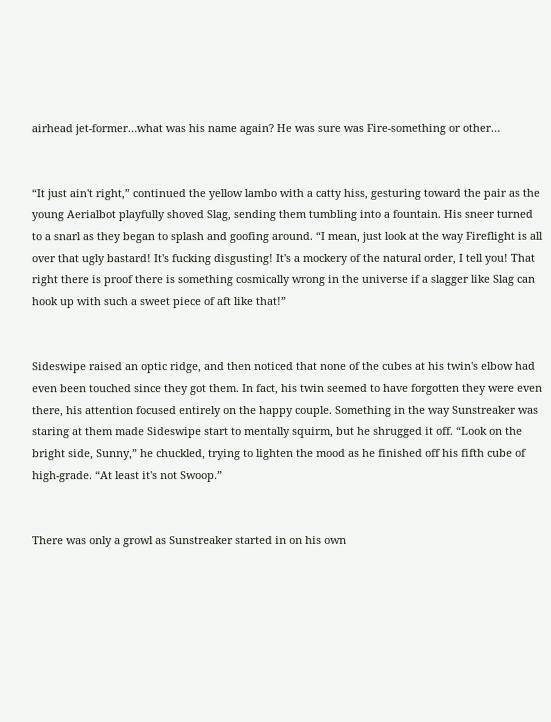airhead jet-former…what was his name again? He was sure was Fire-something or other…


“It just ain't right,” continued the yellow lambo with a catty hiss, gesturing toward the pair as the young Aerialbot playfully shoved Slag, sending them tumbling into a fountain. His sneer turned to a snarl as they began to splash and goofing around. “I mean, just look at the way Fireflight is all over that ugly bastard! It's fucking disgusting! It's a mockery of the natural order, I tell you! That right there is proof there is something cosmically wrong in the universe if a slagger like Slag can hook up with such a sweet piece of aft like that!”


Sideswipe raised an optic ridge, and then noticed that none of the cubes at his twin's elbow had even been touched since they got them. In fact, his twin seemed to have forgotten they were even there, his attention focused entirely on the happy couple. Something in the way Sunstreaker was staring at them made Sideswipe start to mentally squirm, but he shrugged it off. “Look on the bright side, Sunny,” he chuckled, trying to lighten the mood as he finished off his fifth cube of high-grade. “At least it's not Swoop.”


There was only a growl as Sunstreaker started in on his own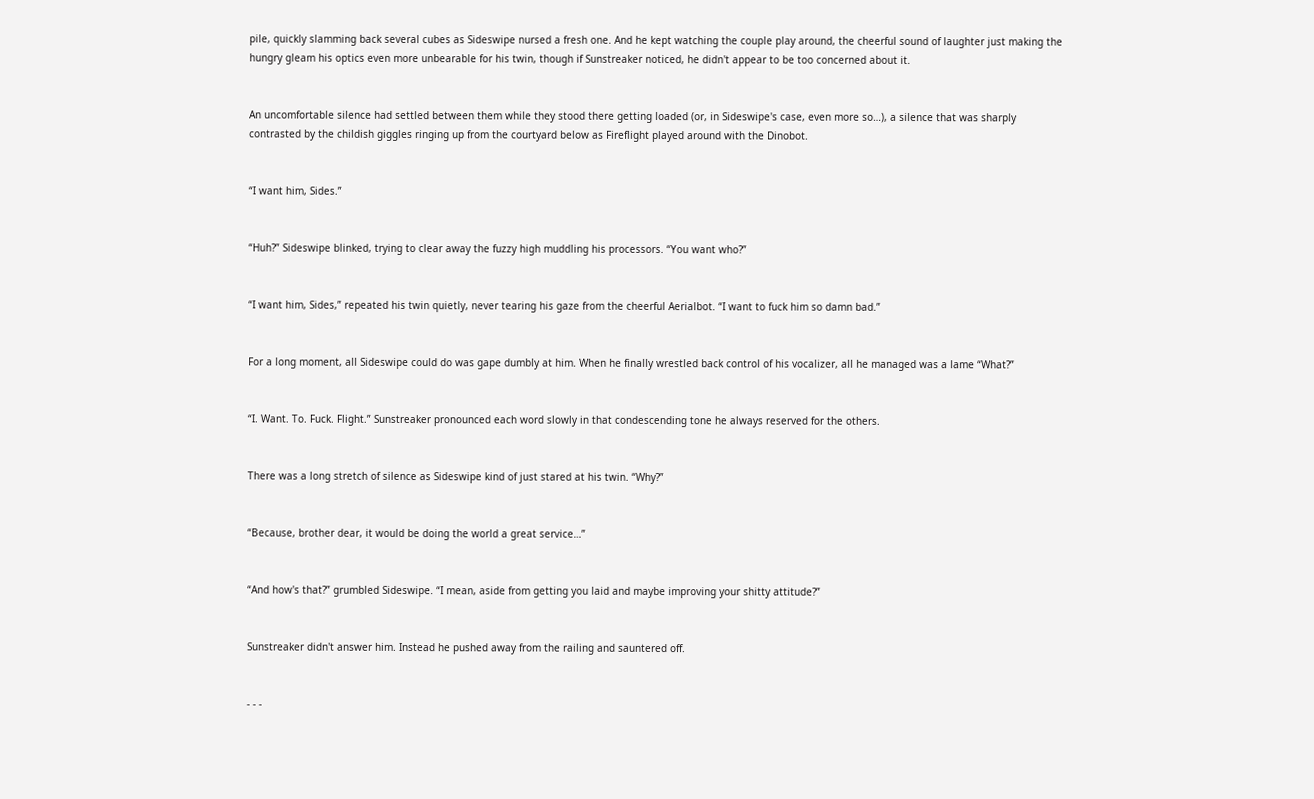pile, quickly slamming back several cubes as Sideswipe nursed a fresh one. And he kept watching the couple play around, the cheerful sound of laughter just making the hungry gleam his optics even more unbearable for his twin, though if Sunstreaker noticed, he didn't appear to be too concerned about it.


An uncomfortable silence had settled between them while they stood there getting loaded (or, in Sideswipe's case, even more so…), a silence that was sharply contrasted by the childish giggles ringing up from the courtyard below as Fireflight played around with the Dinobot.


“I want him, Sides.”


“Huh?” Sideswipe blinked, trying to clear away the fuzzy high muddling his processors. “You want who?”


“I want him, Sides,” repeated his twin quietly, never tearing his gaze from the cheerful Aerialbot. “I want to fuck him so damn bad.”


For a long moment, all Sideswipe could do was gape dumbly at him. When he finally wrestled back control of his vocalizer, all he managed was a lame “What?”


“I. Want. To. Fuck. Flight.” Sunstreaker pronounced each word slowly in that condescending tone he always reserved for the others.


There was a long stretch of silence as Sideswipe kind of just stared at his twin. “Why?”


“Because, brother dear, it would be doing the world a great service…”


“And how's that?” grumbled Sideswipe. “I mean, aside from getting you laid and maybe improving your shitty attitude?”


Sunstreaker didn't answer him. Instead he pushed away from the railing and sauntered off.


- - -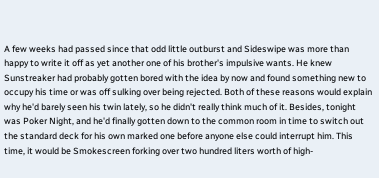A few weeks had passed since that odd little outburst and Sideswipe was more than happy to write it off as yet another one of his brother's impulsive wants. He knew Sunstreaker had probably gotten bored with the idea by now and found something new to occupy his time or was off sulking over being rejected. Both of these reasons would explain why he'd barely seen his twin lately, so he didn't really think much of it. Besides, tonight was Poker Night, and he'd finally gotten down to the common room in time to switch out the standard deck for his own marked one before anyone else could interrupt him. This time, it would be Smokescreen forking over two hundred liters worth of high-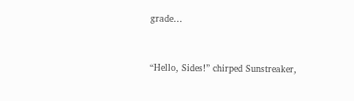grade…


“Hello, Sides!” chirped Sunstreaker,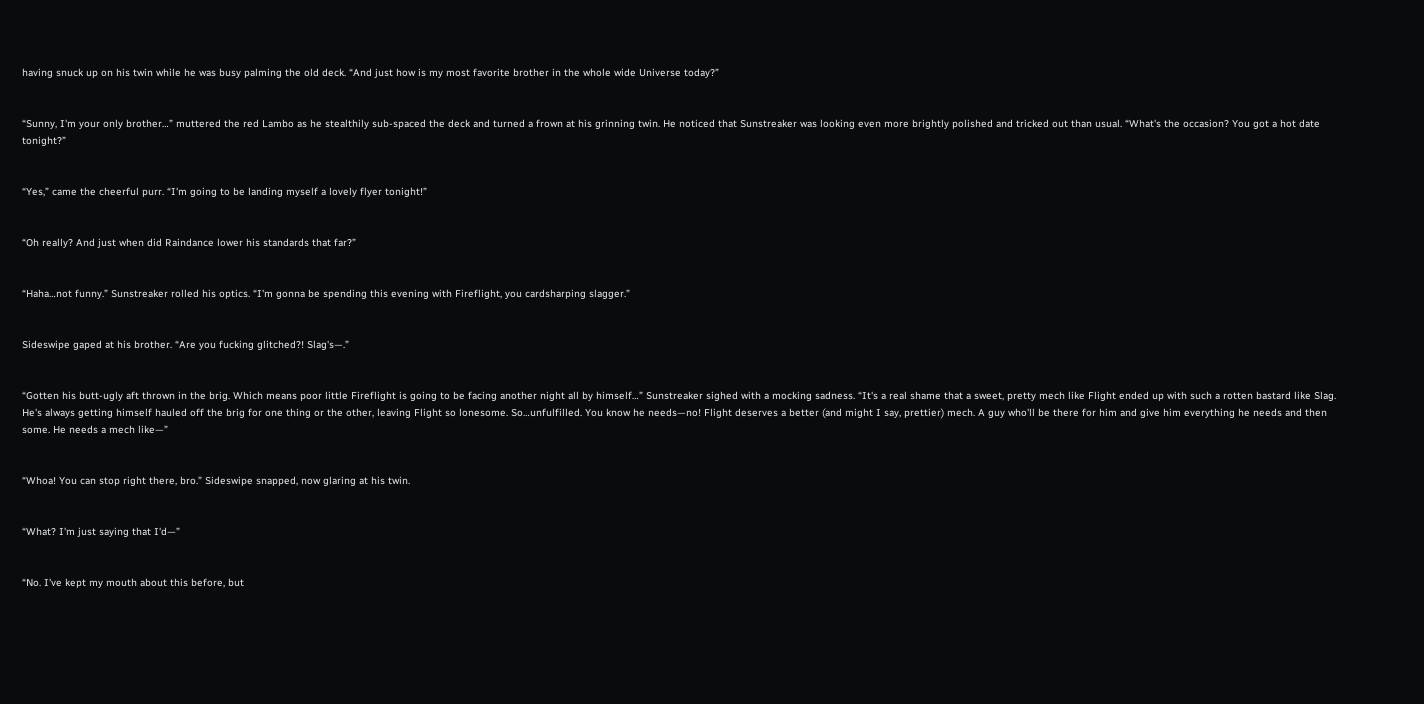having snuck up on his twin while he was busy palming the old deck. “And just how is my most favorite brother in the whole wide Universe today?”


“Sunny, I'm your only brother…” muttered the red Lambo as he stealthily sub-spaced the deck and turned a frown at his grinning twin. He noticed that Sunstreaker was looking even more brightly polished and tricked out than usual. “What's the occasion? You got a hot date tonight?”


“Yes,” came the cheerful purr. “I'm going to be landing myself a lovely flyer tonight!”


“Oh really? And just when did Raindance lower his standards that far?”


“Haha…not funny.” Sunstreaker rolled his optics. “I'm gonna be spending this evening with Fireflight, you cardsharping slagger.”


Sideswipe gaped at his brother. “Are you fucking glitched?! Slag's—.”


“Gotten his butt-ugly aft thrown in the brig. Which means poor little Fireflight is going to be facing another night all by himself…” Sunstreaker sighed with a mocking sadness. “It's a real shame that a sweet, pretty mech like Flight ended up with such a rotten bastard like Slag. He's always getting himself hauled off the brig for one thing or the other, leaving Flight so lonesome. So…unfulfilled. You know he needs—no! Flight deserves a better (and might I say, prettier) mech. A guy who'll be there for him and give him everything he needs and then some. He needs a mech like—”


“Whoa! You can stop right there, bro.” Sideswipe snapped, now glaring at his twin.


“What? I'm just saying that I'd—”


“No. I've kept my mouth about this before, but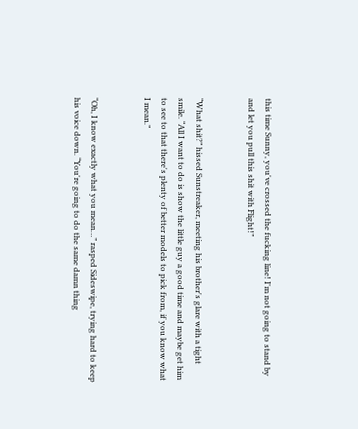this time Sunny, you've crossed the fucking line! I'm not going to stand by and let you pull this shit with Flight!”


“What shit?” hissed Sunstreaker, meeting his brother's glare with a tight smile. “All I want to do is show the little guy a good time and maybe get him to see to that there's plenty of better models to pick from, if you know what I mean.”


“Oh, I know exactly what you mean…” rasped Sideswipe, trying hard to keep his voice down. “You're going to do the same damn thing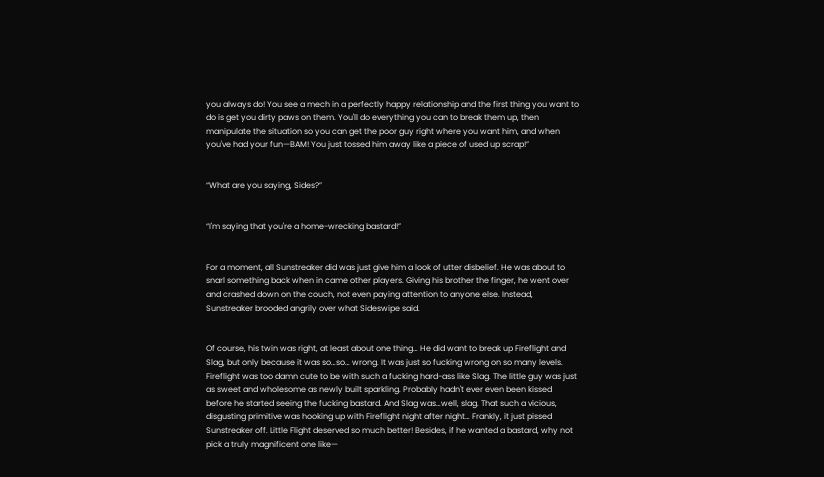you always do! You see a mech in a perfectly happy relationship and the first thing you want to do is get you dirty paws on them. You'll do everything you can to break them up, then manipulate the situation so you can get the poor guy right where you want him, and when you've had your fun—BAM! You just tossed him away like a piece of used up scrap!”


“What are you saying, Sides?”


“I'm saying that you're a home-wrecking bastard!”


For a moment, all Sunstreaker did was just give him a look of utter disbelief. He was about to snarl something back when in came other players. Giving his brother the finger, he went over and crashed down on the couch, not even paying attention to anyone else. Instead, Sunstreaker brooded angrily over what Sideswipe said.


Of course, his twin was right, at least about one thing… He did want to break up Fireflight and Slag, but only because it was so…so… wrong. It was just so fucking wrong on so many levels. Fireflight was too damn cute to be with such a fucking hard-ass like Slag. The little guy was just as sweet and wholesome as newly built sparkling. Probably hadn't ever even been kissed before he started seeing the fucking bastard. And Slag was…well, slag. That such a vicious, disgusting primitive was hooking up with Fireflight night after night… Frankly, it just pissed Sunstreaker off. Little Flight deserved so much better! Besides, if he wanted a bastard, why not pick a truly magnificent one like—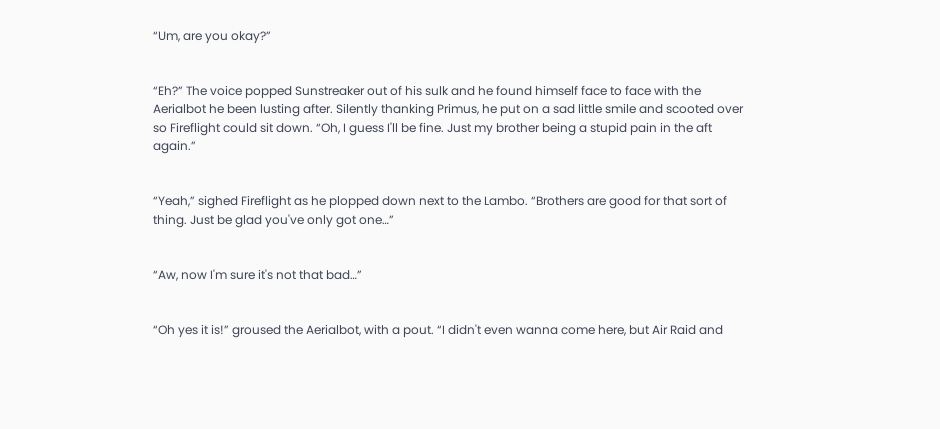“Um, are you okay?”


“Eh?” The voice popped Sunstreaker out of his sulk and he found himself face to face with the Aerialbot he been lusting after. Silently thanking Primus, he put on a sad little smile and scooted over so Fireflight could sit down. “Oh, I guess I'll be fine. Just my brother being a stupid pain in the aft again.”


“Yeah,” sighed Fireflight as he plopped down next to the Lambo. “Brothers are good for that sort of thing. Just be glad you've only got one…”


“Aw, now I'm sure it's not that bad…”


“Oh yes it is!” groused the Aerialbot, with a pout. “I didn't even wanna come here, but Air Raid and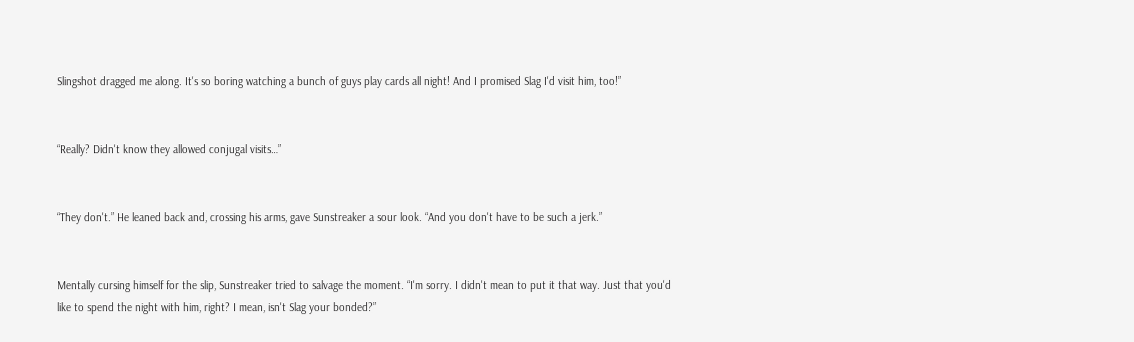Slingshot dragged me along. It's so boring watching a bunch of guys play cards all night! And I promised Slag I'd visit him, too!”


“Really? Didn't know they allowed conjugal visits…”


“They don't.” He leaned back and, crossing his arms, gave Sunstreaker a sour look. “And you don't have to be such a jerk.”


Mentally cursing himself for the slip, Sunstreaker tried to salvage the moment. “I'm sorry. I didn't mean to put it that way. Just that you'd like to spend the night with him, right? I mean, isn't Slag your bonded?”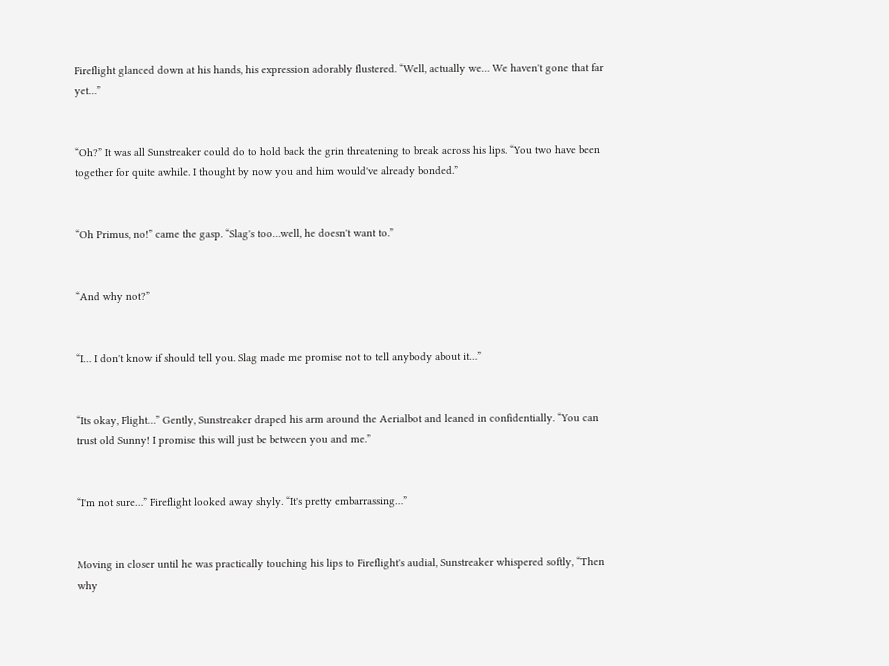Fireflight glanced down at his hands, his expression adorably flustered. “Well, actually we… We haven't gone that far yet…”


“Oh?” It was all Sunstreaker could do to hold back the grin threatening to break across his lips. “You two have been together for quite awhile. I thought by now you and him would've already bonded.”


“Oh Primus, no!” came the gasp. “Slag's too…well, he doesn't want to.”


“And why not?”


“I… I don't know if should tell you. Slag made me promise not to tell anybody about it…”


“Its okay, Flight…” Gently, Sunstreaker draped his arm around the Aerialbot and leaned in confidentially. “You can trust old Sunny! I promise this will just be between you and me.”


“I'm not sure…” Fireflight looked away shyly. “It's pretty embarrassing…”


Moving in closer until he was practically touching his lips to Fireflight's audial, Sunstreaker whispered softly, “Then why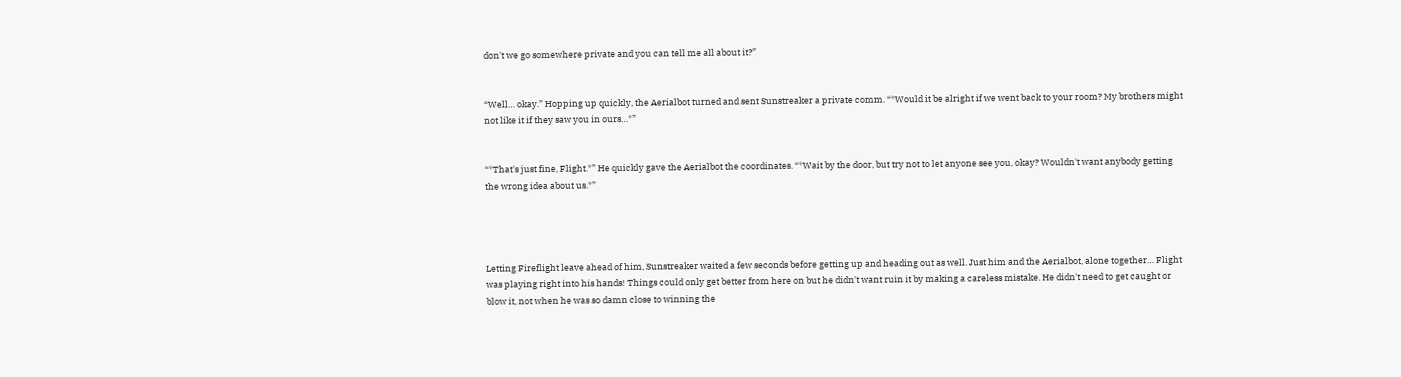don't we go somewhere private and you can tell me all about it?”


“Well… okay.” Hopping up quickly, the Aerialbot turned and sent Sunstreaker a private comm. “*Would it be alright if we went back to your room? My brothers might not like it if they saw you in ours…*”


“*That's just fine, Flight.*” He quickly gave the Aerialbot the coordinates. “*Wait by the door, but try not to let anyone see you, okay? Wouldn't want anybody getting the wrong idea about us.*”




Letting Fireflight leave ahead of him, Sunstreaker waited a few seconds before getting up and heading out as well. Just him and the Aerialbot, alone together… Flight was playing right into his hands! Things could only get better from here on but he didn't want ruin it by making a careless mistake. He didn't need to get caught or blow it, not when he was so damn close to winning the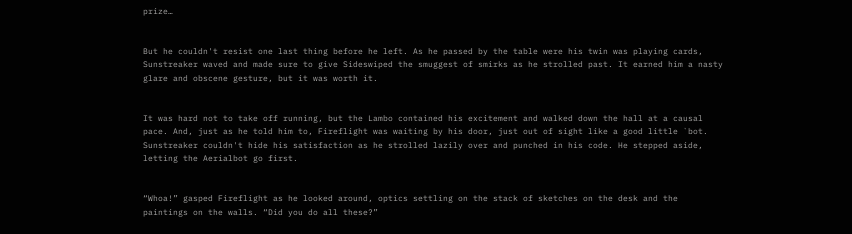prize…


But he couldn't resist one last thing before he left. As he passed by the table were his twin was playing cards, Sunstreaker waved and made sure to give Sideswiped the smuggest of smirks as he strolled past. It earned him a nasty glare and obscene gesture, but it was worth it.


It was hard not to take off running, but the Lambo contained his excitement and walked down the hall at a causal pace. And, just as he told him to, Fireflight was waiting by his door, just out of sight like a good little `bot. Sunstreaker couldn't hide his satisfaction as he strolled lazily over and punched in his code. He stepped aside, letting the Aerialbot go first.


“Whoa!” gasped Fireflight as he looked around, optics settling on the stack of sketches on the desk and the paintings on the walls. “Did you do all these?”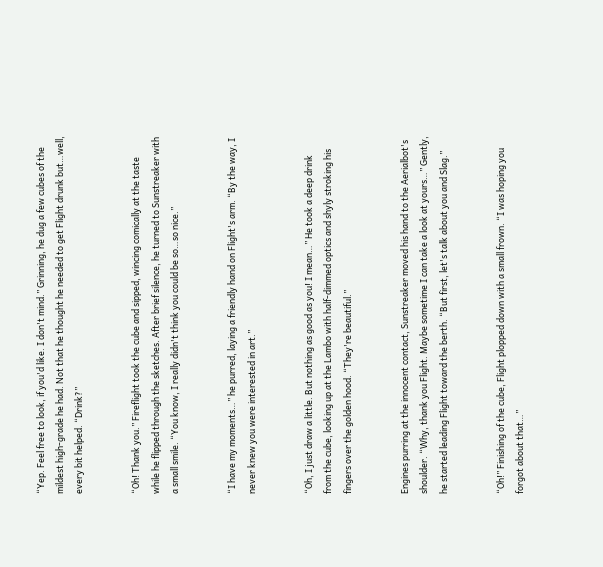“Yep. Feel free to look, if you'd like. I don't mind.” Grinning, he dug a few cubes of the mildest high-grade he had. Not that he thought he needed to get Flight drunk but…well, every bit helped. “Drink?”


“Oh! Thank you.” Fireflight took the cube and sipped, wincing comically at the taste while he flipped through the sketches. After brief silence, he turned to Sunstreaker with a small smile. “You know, I really didn't think you could be so…so nice.”


“I have my moments…” he purred, laying a friendly hand on Flight's arm. “By the way, I never knew you were interested in art.”


“Oh, I just draw a little. But nothing as good as you! I mean…” He took a deep drink from the cube, looking up at the Lambo with half-dimmed optics and shyly stroking his fingers over the golden hood. “They're beautiful.”


Engines purring at the innocent contact, Sunstreaker moved his hand to the Aerialbot's shoulder. “Why, thank you Flight. Maybe sometime I can take a look at yours…” Gently, he started leading Flight toward the berth. “But first, let's talk about you and Slag.”


“Oh!” Finishing of the cube, Flight plopped down with a small frown. “I was hoping you forgot about that…”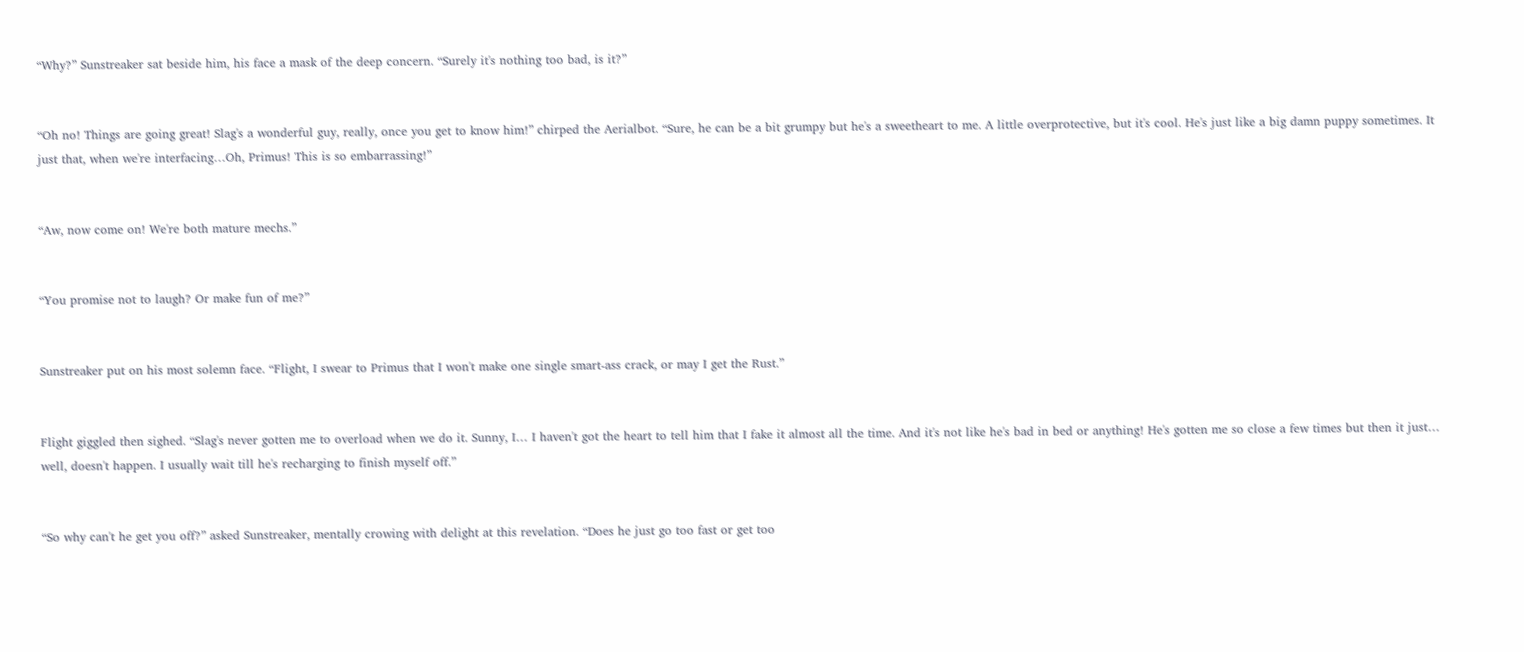“Why?” Sunstreaker sat beside him, his face a mask of the deep concern. “Surely it's nothing too bad, is it?”


“Oh no! Things are going great! Slag's a wonderful guy, really, once you get to know him!” chirped the Aerialbot. “Sure, he can be a bit grumpy but he's a sweetheart to me. A little overprotective, but it's cool. He's just like a big damn puppy sometimes. It just that, when we're interfacing…Oh, Primus! This is so embarrassing!”


“Aw, now come on! We're both mature mechs.”


“You promise not to laugh? Or make fun of me?”


Sunstreaker put on his most solemn face. “Flight, I swear to Primus that I won't make one single smart-ass crack, or may I get the Rust.”


Flight giggled then sighed. “Slag's never gotten me to overload when we do it. Sunny, I… I haven't got the heart to tell him that I fake it almost all the time. And it's not like he's bad in bed or anything! He's gotten me so close a few times but then it just… well, doesn't happen. I usually wait till he's recharging to finish myself off.”


“So why can't he get you off?” asked Sunstreaker, mentally crowing with delight at this revelation. “Does he just go too fast or get too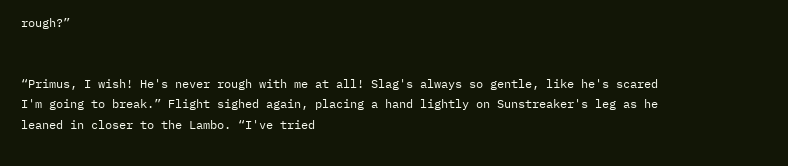rough?”


“Primus, I wish! He's never rough with me at all! Slag's always so gentle, like he's scared I'm going to break.” Flight sighed again, placing a hand lightly on Sunstreaker's leg as he leaned in closer to the Lambo. “I've tried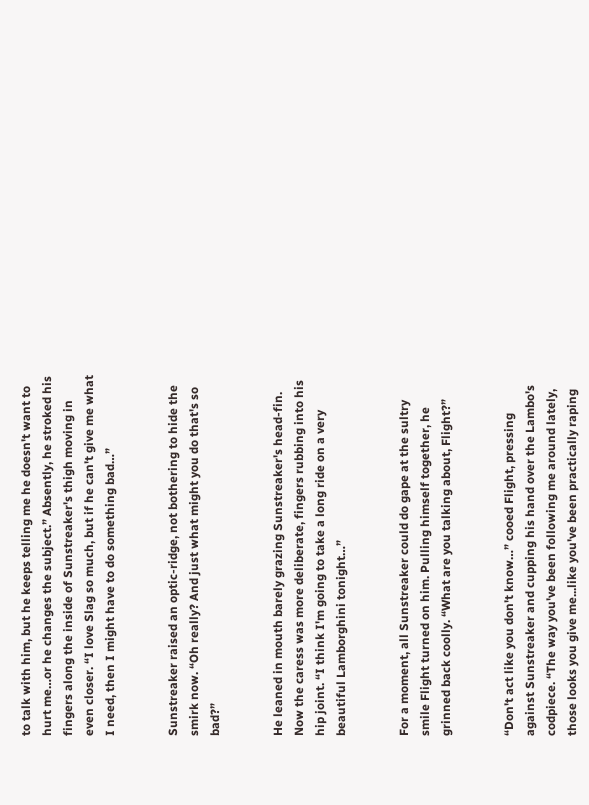to talk with him, but he keeps telling me he doesn't want to hurt me…or he changes the subject.” Absently, he stroked his fingers along the inside of Sunstreaker's thigh moving in even closer. “I love Slag so much, but if he can't give me what I need, then I might have to do something bad…”


Sunstreaker raised an optic-ridge, not bothering to hide the smirk now. “Oh really? And just what might you do that's so bad?”


He leaned in mouth barely grazing Sunstreaker's head-fin. Now the caress was more deliberate, fingers rubbing into his hip joint. “I think I'm going to take a long ride on a very beautiful Lamborghini tonight…”


For a moment, all Sunstreaker could do gape at the sultry smile Flight turned on him. Pulling himself together, he grinned back coolly. “What are you talking about, Flight?”


“Don't act like you don't know…” cooed Flight, pressing against Sunstreaker and cupping his hand over the Lambo's codpiece. “The way you've been following me around lately, those looks you give me...like you've been practically raping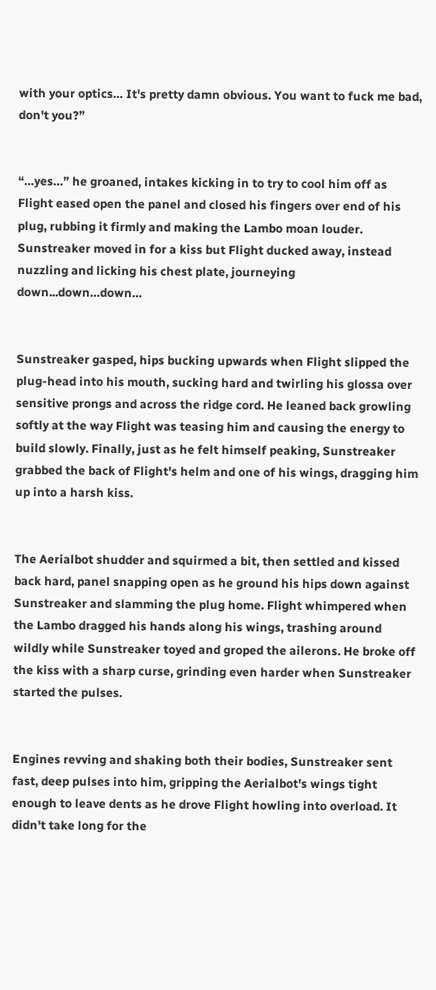with your optics… It's pretty damn obvious. You want to fuck me bad, don't you?”


“…yes…” he groaned, intakes kicking in to try to cool him off as Flight eased open the panel and closed his fingers over end of his plug, rubbing it firmly and making the Lambo moan louder. Sunstreaker moved in for a kiss but Flight ducked away, instead nuzzling and licking his chest plate, journeying down...down…down…


Sunstreaker gasped, hips bucking upwards when Flight slipped the plug-head into his mouth, sucking hard and twirling his glossa over sensitive prongs and across the ridge cord. He leaned back growling softly at the way Flight was teasing him and causing the energy to build slowly. Finally, just as he felt himself peaking, Sunstreaker grabbed the back of Flight's helm and one of his wings, dragging him up into a harsh kiss.


The Aerialbot shudder and squirmed a bit, then settled and kissed back hard, panel snapping open as he ground his hips down against Sunstreaker and slamming the plug home. Flight whimpered when the Lambo dragged his hands along his wings, trashing around wildly while Sunstreaker toyed and groped the ailerons. He broke off the kiss with a sharp curse, grinding even harder when Sunstreaker started the pulses.


Engines revving and shaking both their bodies, Sunstreaker sent fast, deep pulses into him, gripping the Aerialbot's wings tight enough to leave dents as he drove Flight howling into overload. It didn't take long for the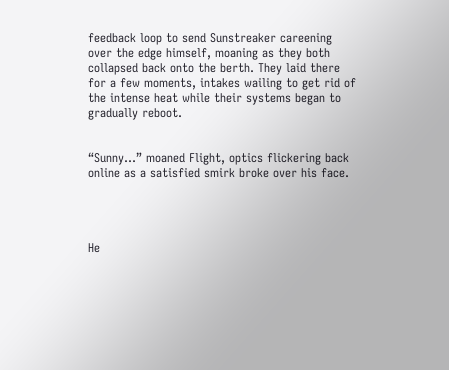feedback loop to send Sunstreaker careening over the edge himself, moaning as they both collapsed back onto the berth. They laid there for a few moments, intakes wailing to get rid of the intense heat while their systems began to gradually reboot.


“Sunny…” moaned Flight, optics flickering back online as a satisfied smirk broke over his face.




He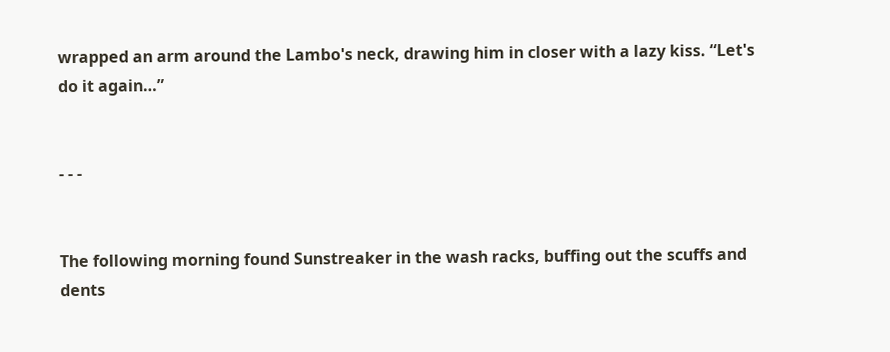wrapped an arm around the Lambo's neck, drawing him in closer with a lazy kiss. “Let's do it again…”


- - -


The following morning found Sunstreaker in the wash racks, buffing out the scuffs and dents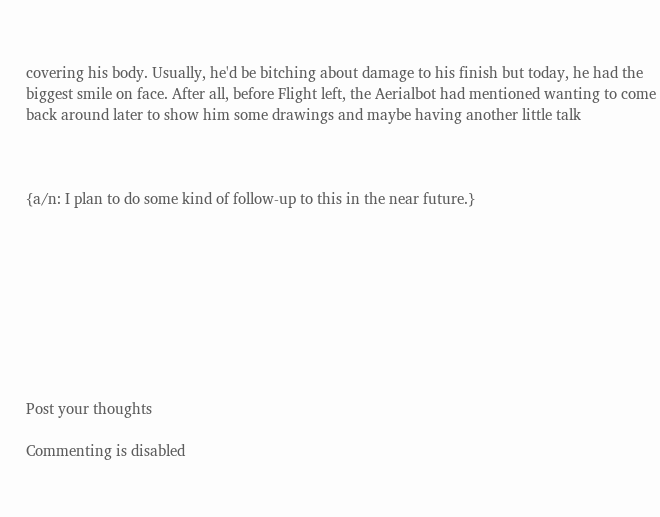covering his body. Usually, he'd be bitching about damage to his finish but today, he had the biggest smile on face. After all, before Flight left, the Aerialbot had mentioned wanting to come back around later to show him some drawings and maybe having another little talk



{a/n: I plan to do some kind of follow-up to this in the near future.}









Post your thoughts

Commenting is disabled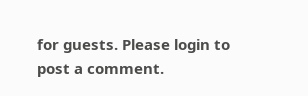for guests. Please login to post a comment.